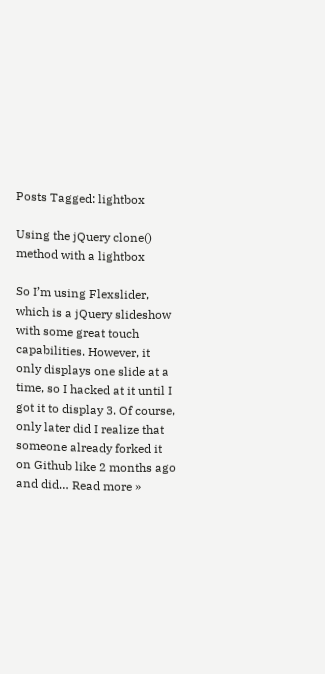Posts Tagged: lightbox

Using the jQuery clone() method with a lightbox

So I’m using Flexslider, which is a jQuery slideshow with some great touch capabilities. However, it only displays one slide at a time, so I hacked at it until I got it to display 3. Of course, only later did I realize that someone already forked it on Github like 2 months ago and did… Read more »